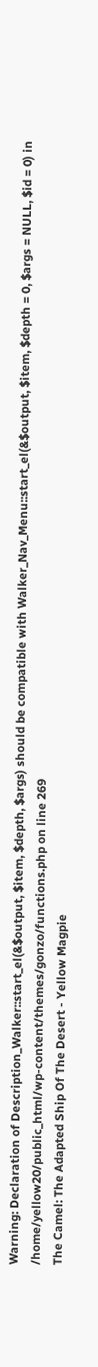Warning: Declaration of Description_Walker::start_el(&$output, $item, $depth, $args) should be compatible with Walker_Nav_Menu::start_el(&$output, $item, $depth = 0, $args = NULL, $id = 0) in /home/yellow20/public_html/wp-content/themes/gonzo/functions.php on line 269
The Camel: The Adapted Ship Of The Desert - Yellow Magpie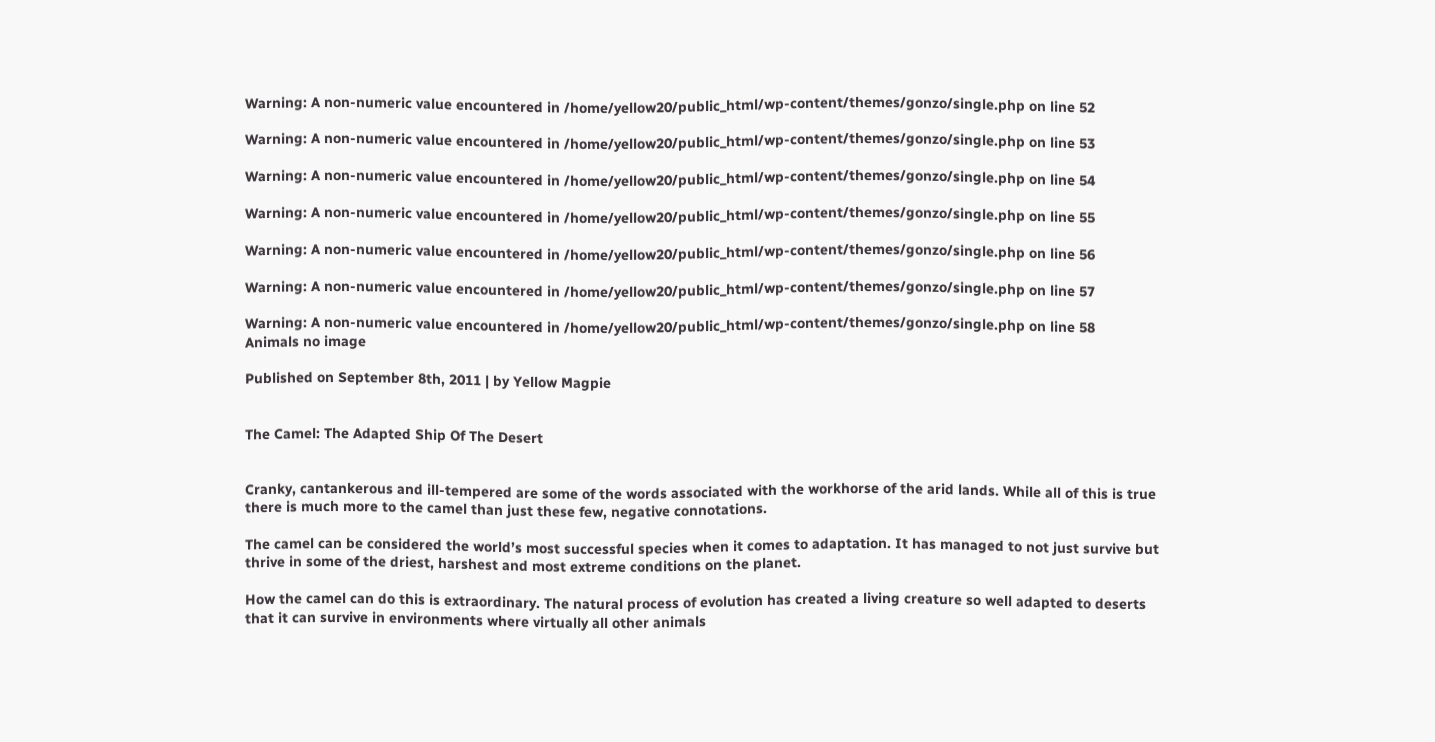Warning: A non-numeric value encountered in /home/yellow20/public_html/wp-content/themes/gonzo/single.php on line 52

Warning: A non-numeric value encountered in /home/yellow20/public_html/wp-content/themes/gonzo/single.php on line 53

Warning: A non-numeric value encountered in /home/yellow20/public_html/wp-content/themes/gonzo/single.php on line 54

Warning: A non-numeric value encountered in /home/yellow20/public_html/wp-content/themes/gonzo/single.php on line 55

Warning: A non-numeric value encountered in /home/yellow20/public_html/wp-content/themes/gonzo/single.php on line 56

Warning: A non-numeric value encountered in /home/yellow20/public_html/wp-content/themes/gonzo/single.php on line 57

Warning: A non-numeric value encountered in /home/yellow20/public_html/wp-content/themes/gonzo/single.php on line 58
Animals no image

Published on September 8th, 2011 | by Yellow Magpie


The Camel: The Adapted Ship Of The Desert


Cranky, cantankerous and ill-tempered are some of the words associated with the workhorse of the arid lands. While all of this is true there is much more to the camel than just these few, negative connotations.

The camel can be considered the world’s most successful species when it comes to adaptation. It has managed to not just survive but thrive in some of the driest, harshest and most extreme conditions on the planet.

How the camel can do this is extraordinary. The natural process of evolution has created a living creature so well adapted to deserts that it can survive in environments where virtually all other animals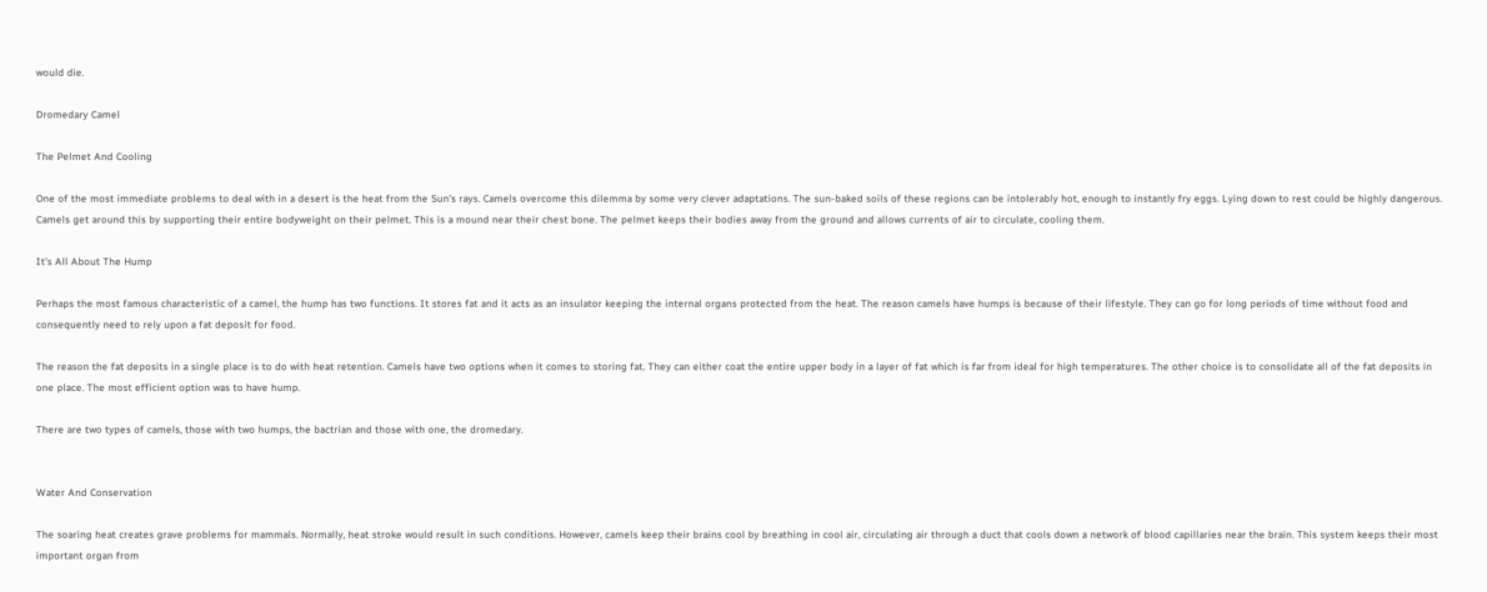would die.

Dromedary Camel

The Pelmet And Cooling

One of the most immediate problems to deal with in a desert is the heat from the Sun’s rays. Camels overcome this dilemma by some very clever adaptations. The sun-baked soils of these regions can be intolerably hot, enough to instantly fry eggs. Lying down to rest could be highly dangerous. Camels get around this by supporting their entire bodyweight on their pelmet. This is a mound near their chest bone. The pelmet keeps their bodies away from the ground and allows currents of air to circulate, cooling them.

It’s All About The Hump

Perhaps the most famous characteristic of a camel, the hump has two functions. It stores fat and it acts as an insulator keeping the internal organs protected from the heat. The reason camels have humps is because of their lifestyle. They can go for long periods of time without food and consequently need to rely upon a fat deposit for food.

The reason the fat deposits in a single place is to do with heat retention. Camels have two options when it comes to storing fat. They can either coat the entire upper body in a layer of fat which is far from ideal for high temperatures. The other choice is to consolidate all of the fat deposits in one place. The most efficient option was to have hump.

There are two types of camels, those with two humps, the bactrian and those with one, the dromedary.


Water And Conservation

The soaring heat creates grave problems for mammals. Normally, heat stroke would result in such conditions. However, camels keep their brains cool by breathing in cool air, circulating air through a duct that cools down a network of blood capillaries near the brain. This system keeps their most important organ from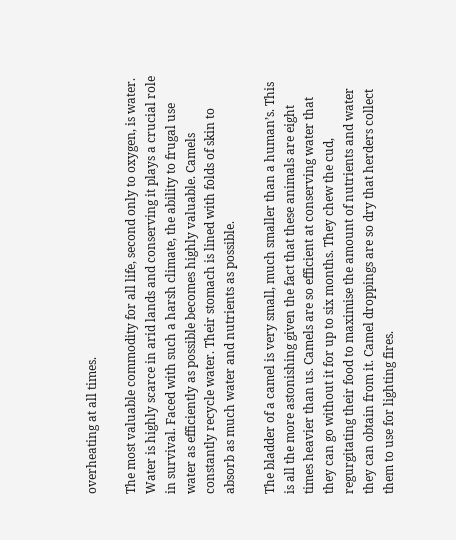overheating at all times.

The most valuable commodity for all life, second only to oxygen, is water. Water is highly scarce in arid lands and conserving it plays a crucial role in survival. Faced with such a harsh climate, the ability to frugal use water as efficiently as possible becomes highly valuable. Camels constantly recycle water. Their stomach is lined with folds of skin to absorb as much water and nutrients as possible.

The bladder of a camel is very small, much smaller than a human’s. This is all the more astonishing given the fact that these animals are eight times heavier than us. Camels are so efficient at conserving water that they can go without it for up to six months. They chew the cud, regurgitating their food to maximise the amount of nutrients and water they can obtain from it. Camel droppings are so dry that herders collect them to use for lighting fires.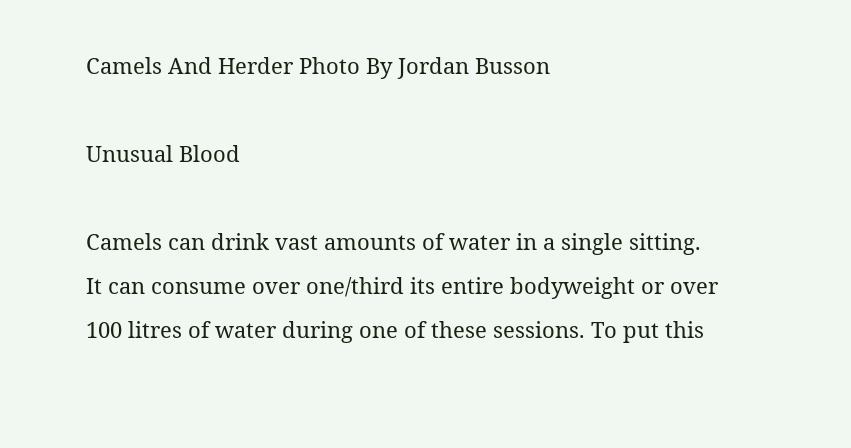Camels And Herder Photo By Jordan Busson

Unusual Blood

Camels can drink vast amounts of water in a single sitting. It can consume over one/third its entire bodyweight or over 100 litres of water during one of these sessions. To put this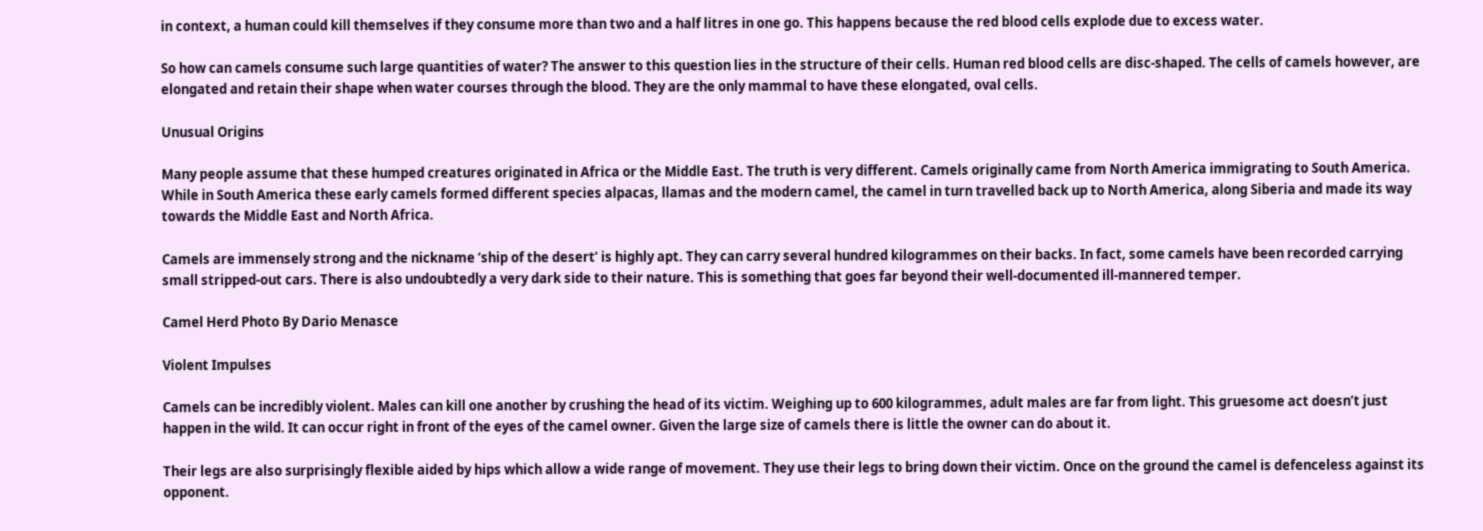in context, a human could kill themselves if they consume more than two and a half litres in one go. This happens because the red blood cells explode due to excess water.

So how can camels consume such large quantities of water? The answer to this question lies in the structure of their cells. Human red blood cells are disc-shaped. The cells of camels however, are elongated and retain their shape when water courses through the blood. They are the only mammal to have these elongated, oval cells.

Unusual Origins

Many people assume that these humped creatures originated in Africa or the Middle East. The truth is very different. Camels originally came from North America immigrating to South America. While in South America these early camels formed different species alpacas, llamas and the modern camel, the camel in turn travelled back up to North America, along Siberia and made its way towards the Middle East and North Africa.

Camels are immensely strong and the nickname ‘ship of the desert’ is highly apt. They can carry several hundred kilogrammes on their backs. In fact, some camels have been recorded carrying small stripped-out cars. There is also undoubtedly a very dark side to their nature. This is something that goes far beyond their well-documented ill-mannered temper.

Camel Herd Photo By Dario Menasce

Violent Impulses

Camels can be incredibly violent. Males can kill one another by crushing the head of its victim. Weighing up to 600 kilogrammes, adult males are far from light. This gruesome act doesn’t just happen in the wild. It can occur right in front of the eyes of the camel owner. Given the large size of camels there is little the owner can do about it.

Their legs are also surprisingly flexible aided by hips which allow a wide range of movement. They use their legs to bring down their victim. Once on the ground the camel is defenceless against its opponent.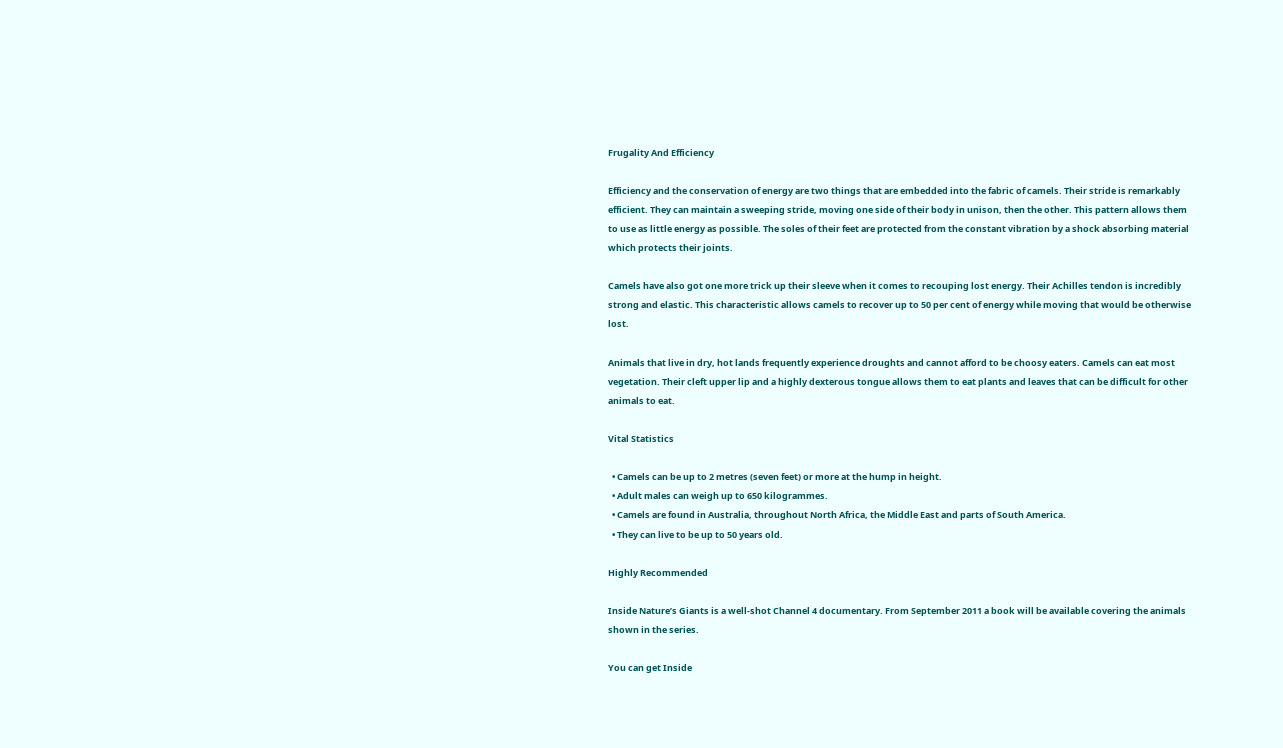Frugality And Efficiency

Efficiency and the conservation of energy are two things that are embedded into the fabric of camels. Their stride is remarkably efficient. They can maintain a sweeping stride, moving one side of their body in unison, then the other. This pattern allows them to use as little energy as possible. The soles of their feet are protected from the constant vibration by a shock absorbing material which protects their joints.

Camels have also got one more trick up their sleeve when it comes to recouping lost energy. Their Achilles tendon is incredibly strong and elastic. This characteristic allows camels to recover up to 50 per cent of energy while moving that would be otherwise lost.

Animals that live in dry, hot lands frequently experience droughts and cannot afford to be choosy eaters. Camels can eat most vegetation. Their cleft upper lip and a highly dexterous tongue allows them to eat plants and leaves that can be difficult for other animals to eat.

Vital Statistics

  • Camels can be up to 2 metres (seven feet) or more at the hump in height.
  • Adult males can weigh up to 650 kilogrammes.
  • Camels are found in Australia, throughout North Africa, the Middle East and parts of South America.
  • They can live to be up to 50 years old.

Highly Recommended

Inside Nature’s Giants is a well-shot Channel 4 documentary. From September 2011 a book will be available covering the animals shown in the series.

You can get Inside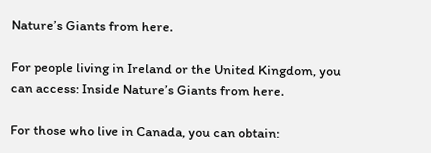Nature’s Giants from here.

For people living in Ireland or the United Kingdom, you can access: Inside Nature’s Giants from here.

For those who live in Canada, you can obtain: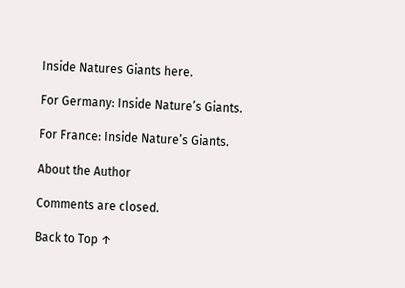Inside Natures Giants here.

For Germany: Inside Nature’s Giants.

For France: Inside Nature’s Giants.

About the Author

Comments are closed.

Back to Top ↑